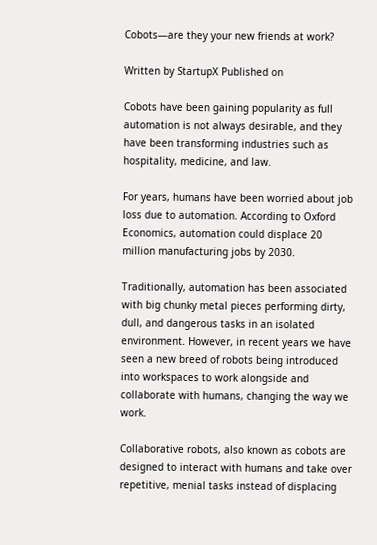Cobots—are they your new friends at work?

Written by StartupX Published on

Cobots have been gaining popularity as full automation is not always desirable, and they have been transforming industries such as hospitality, medicine, and law.

For years, humans have been worried about job loss due to automation. According to Oxford Economics, automation could displace 20 million manufacturing jobs by 2030.

Traditionally, automation has been associated with big chunky metal pieces performing dirty, dull, and dangerous tasks in an isolated environment. However, in recent years we have seen a new breed of robots being introduced into workspaces to work alongside and collaborate with humans, changing the way we work.

Collaborative robots, also known as cobots are designed to interact with humans and take over repetitive, menial tasks instead of displacing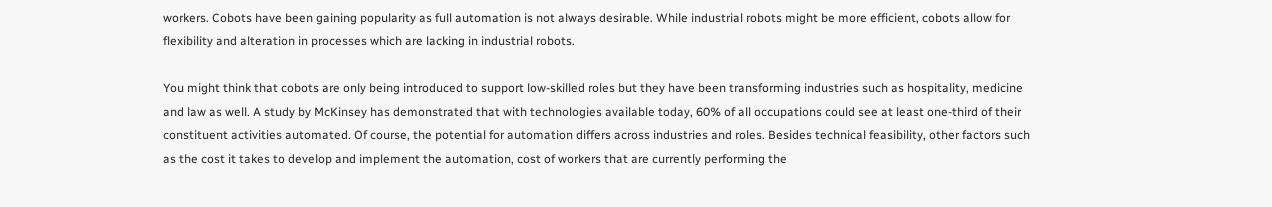workers. Cobots have been gaining popularity as full automation is not always desirable. While industrial robots might be more efficient, cobots allow for flexibility and alteration in processes which are lacking in industrial robots.

You might think that cobots are only being introduced to support low-skilled roles but they have been transforming industries such as hospitality, medicine and law as well. A study by McKinsey has demonstrated that with technologies available today, 60% of all occupations could see at least one-third of their constituent activities automated. Of course, the potential for automation differs across industries and roles. Besides technical feasibility, other factors such as the cost it takes to develop and implement the automation, cost of workers that are currently performing the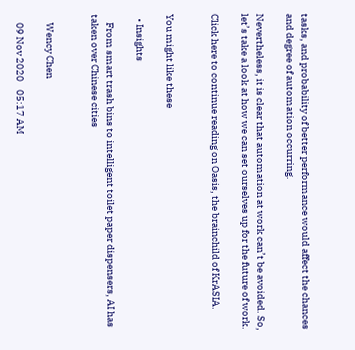tasks, and probability of better performance would affect the chances and degree of automation occurring.

Nevertheless, it is clear that automation at work can’t be avoided. So, let’s take a look at how we can set ourselves up for the future of work.

Click here to continue reading on Oasis, the brainchild of KrASIA.


You might like these

  • Insights

    From smart trash bins to intelligent toilet paper dispensers, AI has taken over Chinese cities


    Wency Chen

    09 Nov 2020    05:17 AM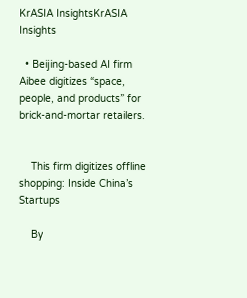KrASIA InsightsKrASIA Insights

  • Beijing-based AI firm Aibee digitizes “space, people, and products” for brick-and-mortar retailers.


    This firm digitizes offline shopping: Inside China’s Startups

    By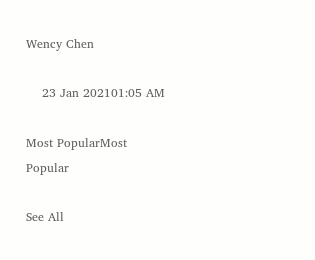Wency Chen

    23 Jan 202101:05 AM

Most PopularMost Popular

See All